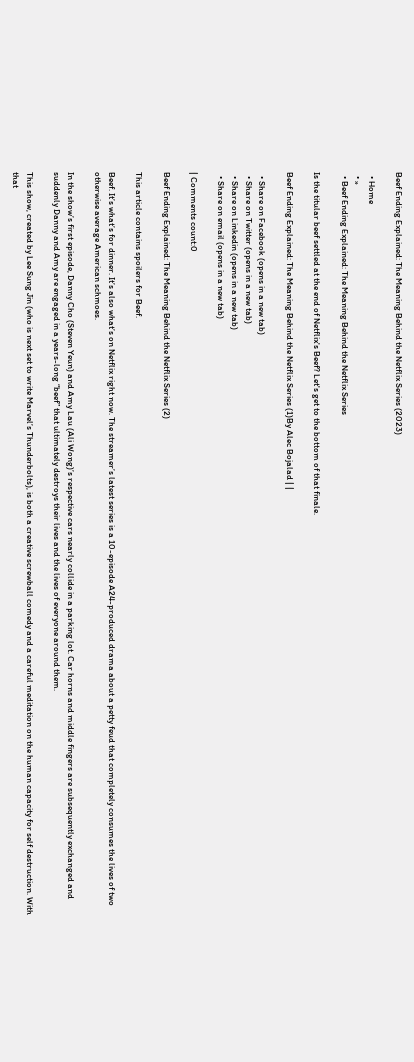Beef Ending Explained: The Meaning Behind the Netflix Series (2023)

  • Home
  • »
  • Beef Ending Explained: The Meaning Behind the Netflix Series

Is the titular beef settled at the end of Netflix's Beef? Let's get to the bottom of that finale.

Beef Ending Explained: The Meaning Behind the Netflix Series (1)By Alec Bojalad | |

  • Share on Facebook (opens in a new tab)
  • Share on Twitter (opens in a new tab)
  • Share on Linkedin (opens in a new tab)
  • Share on email (opens in a new tab)

| Comments count:0

Beef Ending Explained: The Meaning Behind the Netflix Series (2)

This article contains spoilers for Beef.

Beef. It’s what’s for dinner. It’s also what’s on Netflix right now. The streamer’s latest series is a 10-episode A24-produced drama about a petty feud that completely consumes the lives of two otherwise average American schmoes.

In the show’s first episode, Danny Cho (Steven Yeun) and Amy Lau (Ali Wong)’s respective cars nearly collide in a parking lot. Car horns and middle fingers are subsequently exchanged and suddenly Danny and Amy are engaged in a years-long “beef” that ultimately destroys their lives and the lives of everyone around them.

This show, created by Lee Sung Jin (who is next set to write Marvel’s Thunderbolts), is both a creative screwball comedy and a careful meditation on the human capacity for self destruction. With that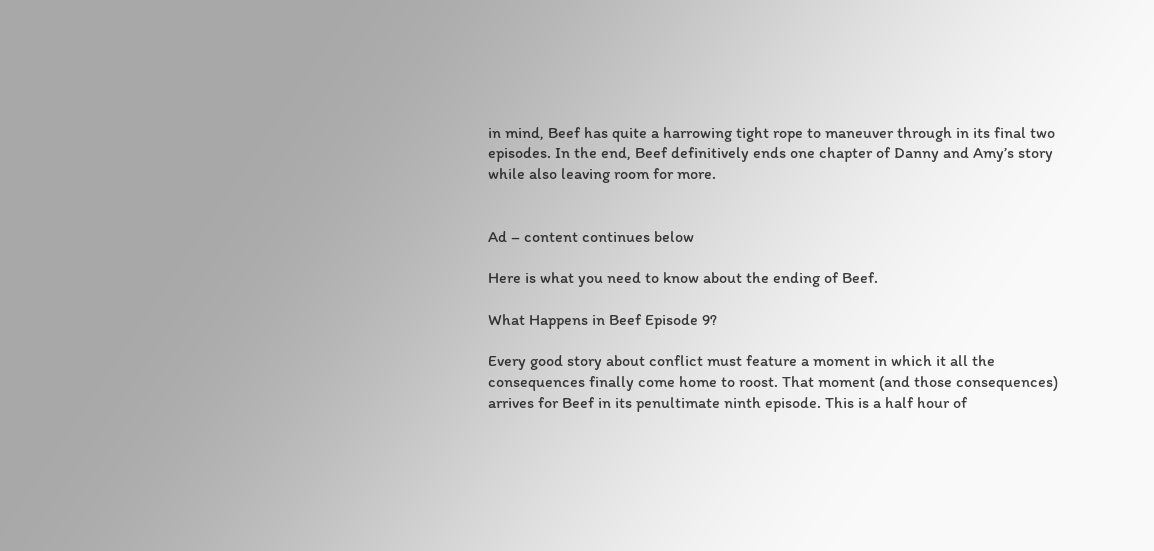in mind, Beef has quite a harrowing tight rope to maneuver through in its final two episodes. In the end, Beef definitively ends one chapter of Danny and Amy’s story while also leaving room for more.


Ad – content continues below

Here is what you need to know about the ending of Beef.

What Happens in Beef Episode 9?

Every good story about conflict must feature a moment in which it all the consequences finally come home to roost. That moment (and those consequences) arrives for Beef in its penultimate ninth episode. This is a half hour of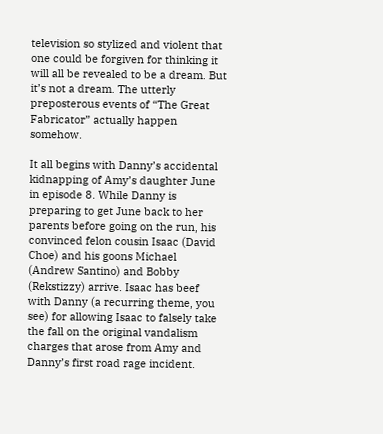television so stylized and violent that one could be forgiven for thinking it will all be revealed to be a dream. But it’s not a dream. The utterly preposterous events of “The Great Fabricator” actually happen somehow.

It all begins with Danny’s accidental kidnapping of Amy’s daughter June in episode 8. While Danny is preparing to get June back to her parents before going on the run, his convinced felon cousin Isaac (David Choe) and his goons Michael (Andrew Santino) and Bobby (Rekstizzy) arrive. Isaac has beef with Danny (a recurring theme, you see) for allowing Isaac to falsely take the fall on the original vandalism charges that arose from Amy and Danny’s first road rage incident.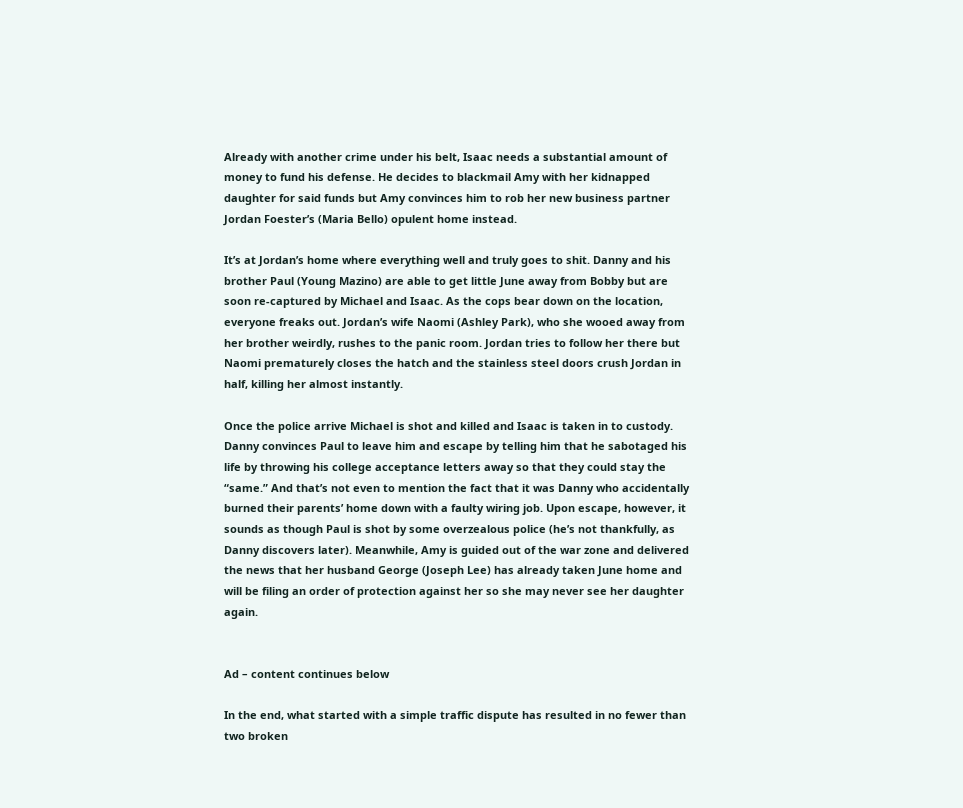Already with another crime under his belt, Isaac needs a substantial amount of money to fund his defense. He decides to blackmail Amy with her kidnapped daughter for said funds but Amy convinces him to rob her new business partner Jordan Foester’s (Maria Bello) opulent home instead.

It’s at Jordan’s home where everything well and truly goes to shit. Danny and his brother Paul (Young Mazino) are able to get little June away from Bobby but are soon re-captured by Michael and Isaac. As the cops bear down on the location, everyone freaks out. Jordan’s wife Naomi (Ashley Park), who she wooed away from her brother weirdly, rushes to the panic room. Jordan tries to follow her there but Naomi prematurely closes the hatch and the stainless steel doors crush Jordan in half, killing her almost instantly.

Once the police arrive Michael is shot and killed and Isaac is taken in to custody. Danny convinces Paul to leave him and escape by telling him that he sabotaged his life by throwing his college acceptance letters away so that they could stay the “same.” And that’s not even to mention the fact that it was Danny who accidentally burned their parents’ home down with a faulty wiring job. Upon escape, however, it sounds as though Paul is shot by some overzealous police (he’s not thankfully, as Danny discovers later). Meanwhile, Amy is guided out of the war zone and delivered the news that her husband George (Joseph Lee) has already taken June home and will be filing an order of protection against her so she may never see her daughter again.


Ad – content continues below

In the end, what started with a simple traffic dispute has resulted in no fewer than two broken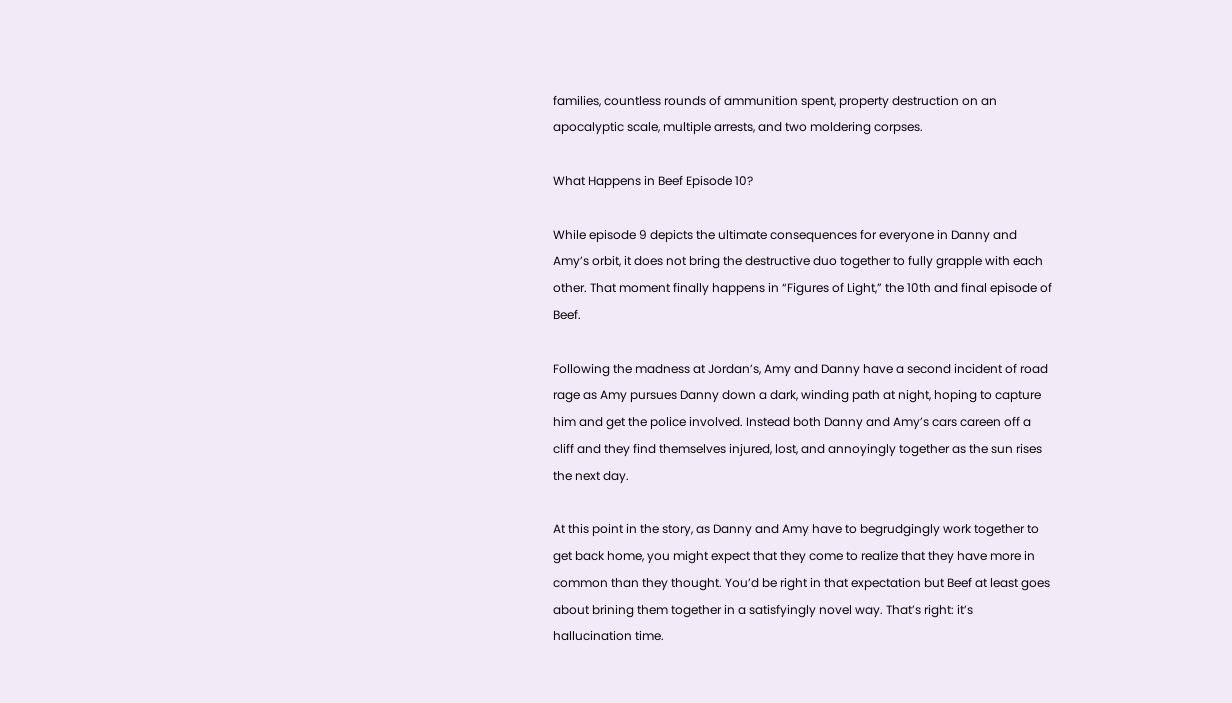families, countless rounds of ammunition spent, property destruction on an apocalyptic scale, multiple arrests, and two moldering corpses.

What Happens in Beef Episode 10?

While episode 9 depicts the ultimate consequences for everyone in Danny and Amy’s orbit, it does not bring the destructive duo together to fully grapple with each other. That moment finally happens in “Figures of Light,” the 10th and final episode of Beef.

Following the madness at Jordan’s, Amy and Danny have a second incident of road rage as Amy pursues Danny down a dark, winding path at night, hoping to capture him and get the police involved. Instead both Danny and Amy’s cars careen off a cliff and they find themselves injured, lost, and annoyingly together as the sun rises the next day.

At this point in the story, as Danny and Amy have to begrudgingly work together to get back home, you might expect that they come to realize that they have more in common than they thought. You’d be right in that expectation but Beef at least goes about brining them together in a satisfyingly novel way. That’s right: it’s hallucination time.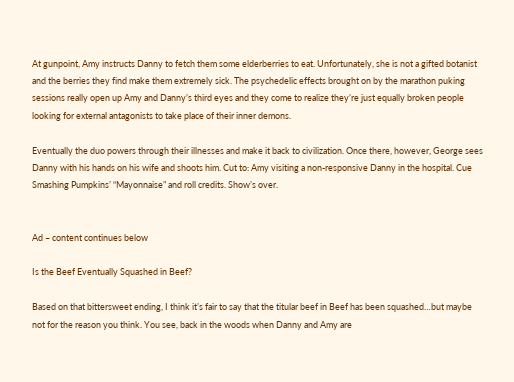At gunpoint, Amy instructs Danny to fetch them some elderberries to eat. Unfortunately, she is not a gifted botanist and the berries they find make them extremely sick. The psychedelic effects brought on by the marathon puking sessions really open up Amy and Danny’s third eyes and they come to realize they’re just equally broken people looking for external antagonists to take place of their inner demons.

Eventually the duo powers through their illnesses and make it back to civilization. Once there, however, George sees Danny with his hands on his wife and shoots him. Cut to: Amy visiting a non-responsive Danny in the hospital. Cue Smashing Pumpkins’ “Mayonnaise” and roll credits. Show’s over.


Ad – content continues below

Is the Beef Eventually Squashed in Beef?

Based on that bittersweet ending, I think it’s fair to say that the titular beef in Beef has been squashed…but maybe not for the reason you think. You see, back in the woods when Danny and Amy are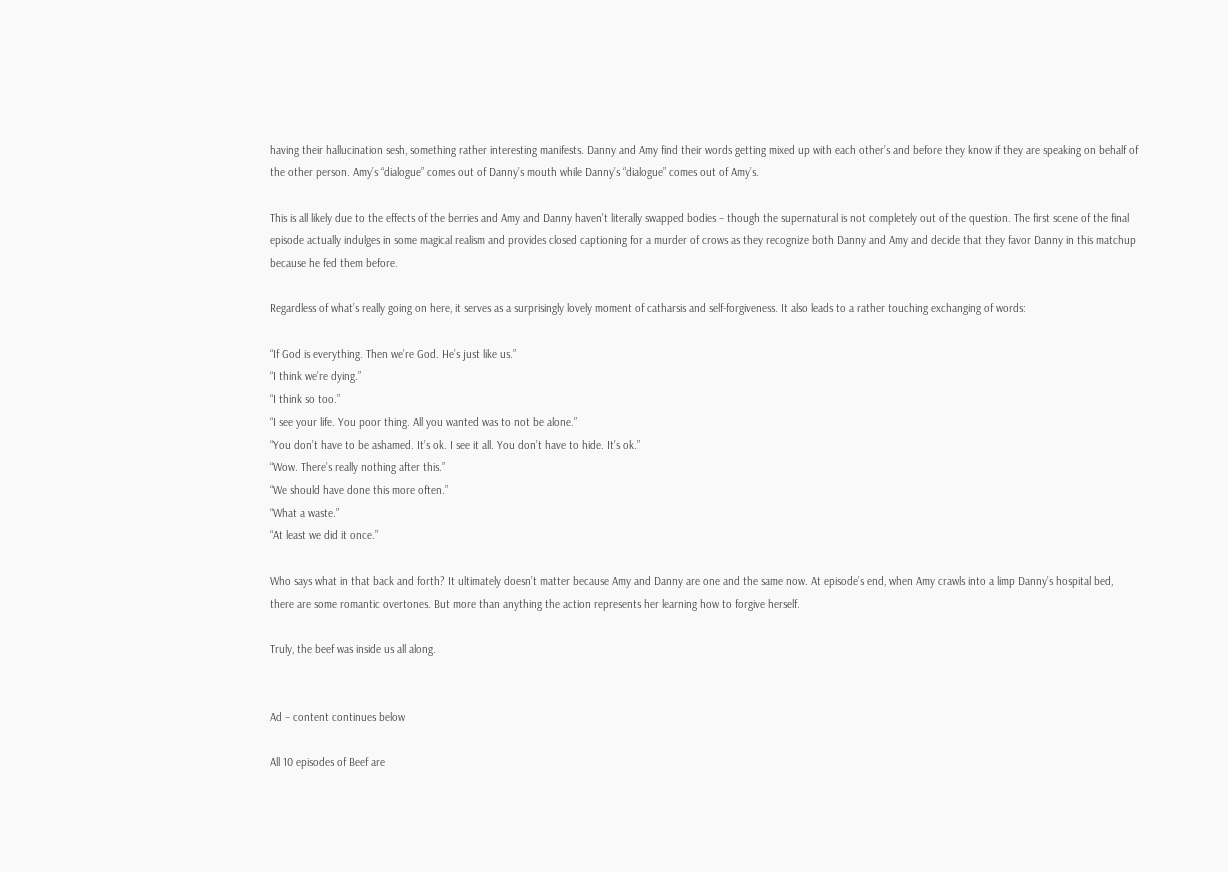having their hallucination sesh, something rather interesting manifests. Danny and Amy find their words getting mixed up with each other’s and before they know if they are speaking on behalf of the other person. Amy’s “dialogue” comes out of Danny’s mouth while Danny’s “dialogue” comes out of Amy’s.

This is all likely due to the effects of the berries and Amy and Danny haven’t literally swapped bodies – though the supernatural is not completely out of the question. The first scene of the final episode actually indulges in some magical realism and provides closed captioning for a murder of crows as they recognize both Danny and Amy and decide that they favor Danny in this matchup because he fed them before.

Regardless of what’s really going on here, it serves as a surprisingly lovely moment of catharsis and self-forgiveness. It also leads to a rather touching exchanging of words:

“If God is everything. Then we’re God. He’s just like us.”
“I think we’re dying.”
“I think so too.”
“I see your life. You poor thing. All you wanted was to not be alone.”
“You don’t have to be ashamed. It’s ok. I see it all. You don’t have to hide. It’s ok.”
“Wow. There’s really nothing after this.”
“We should have done this more often.”
“What a waste.”
“At least we did it once.”

Who says what in that back and forth? It ultimately doesn’t matter because Amy and Danny are one and the same now. At episode’s end, when Amy crawls into a limp Danny’s hospital bed, there are some romantic overtones. But more than anything the action represents her learning how to forgive herself.

Truly, the beef was inside us all along.


Ad – content continues below

All 10 episodes of Beef are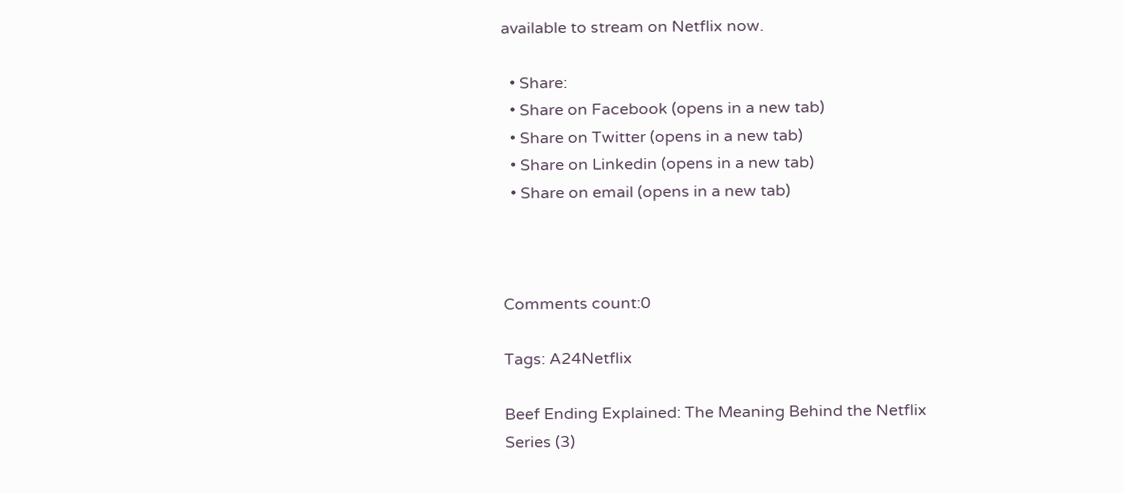available to stream on Netflix now.

  • Share:
  • Share on Facebook (opens in a new tab)
  • Share on Twitter (opens in a new tab)
  • Share on Linkedin (opens in a new tab)
  • Share on email (opens in a new tab)



Comments count:0

Tags: A24Netflix

Beef Ending Explained: The Meaning Behind the Netflix Series (3)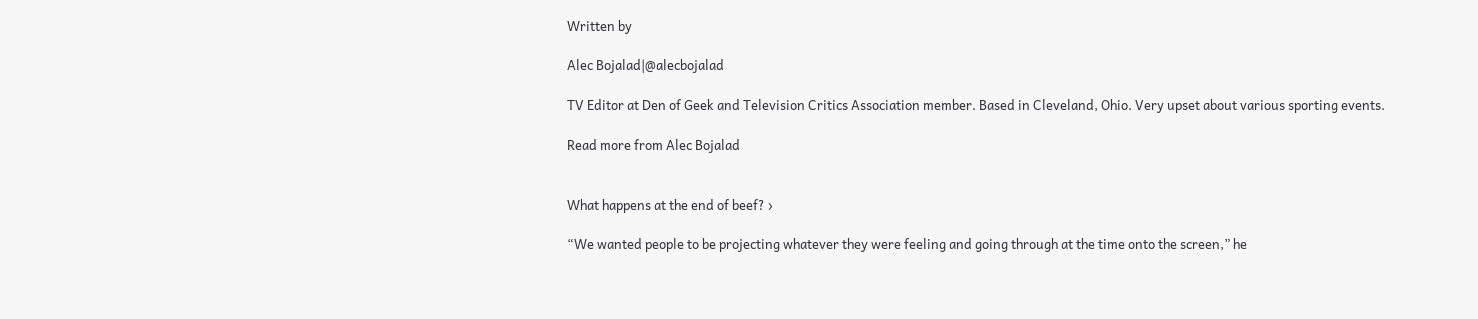Written by

Alec Bojalad|@alecbojalad

TV Editor at Den of Geek and Television Critics Association member. Based in Cleveland, Ohio. Very upset about various sporting events.

Read more from Alec Bojalad


What happens at the end of beef? ›

“We wanted people to be projecting whatever they were feeling and going through at the time onto the screen,” he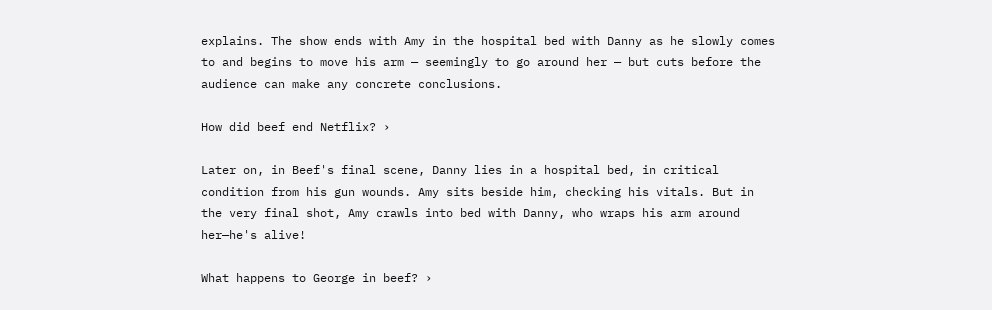explains. The show ends with Amy in the hospital bed with Danny as he slowly comes to and begins to move his arm — seemingly to go around her — but cuts before the audience can make any concrete conclusions.

How did beef end Netflix? ›

Later on, in Beef's final scene, Danny lies in a hospital bed, in critical condition from his gun wounds. Amy sits beside him, checking his vitals. But in the very final shot, Amy crawls into bed with Danny, who wraps his arm around her—he's alive!

What happens to George in beef? ›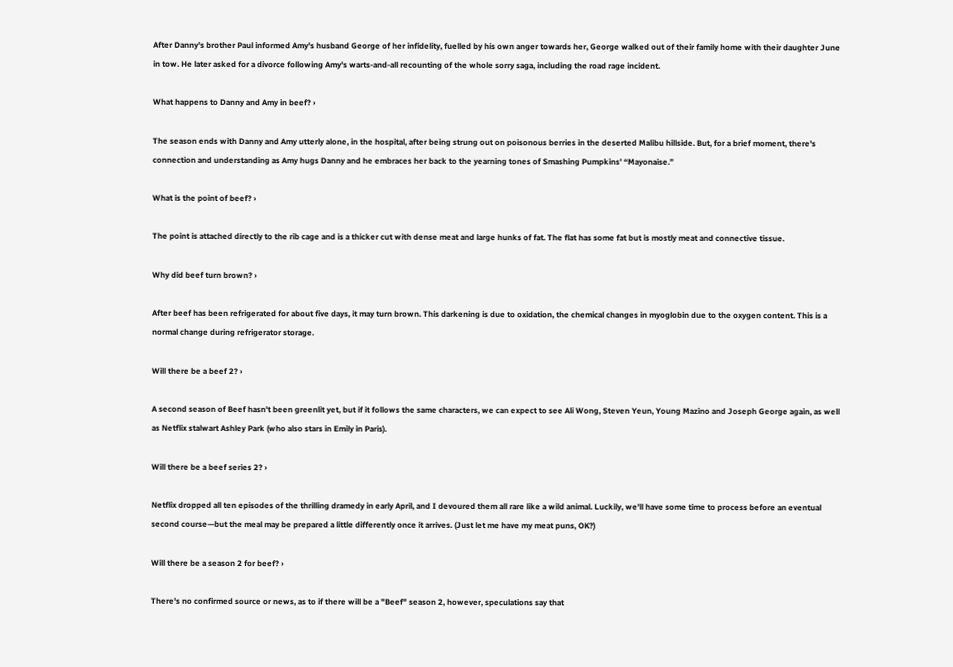After Danny's brother Paul informed Amy's husband George of her infidelity, fuelled by his own anger towards her, George walked out of their family home with their daughter June in tow. He later asked for a divorce following Amy's warts-and-all recounting of the whole sorry saga, including the road rage incident.

What happens to Danny and Amy in beef? ›

The season ends with Danny and Amy utterly alone, in the hospital, after being strung out on poisonous berries in the deserted Malibu hillside. But, for a brief moment, there's connection and understanding as Amy hugs Danny and he embraces her back to the yearning tones of Smashing Pumpkins' “Mayonaise.”

What is the point of beef? ›

The point is attached directly to the rib cage and is a thicker cut with dense meat and large hunks of fat. The flat has some fat but is mostly meat and connective tissue.

Why did beef turn brown? ›

After beef has been refrigerated for about five days, it may turn brown. This darkening is due to oxidation, the chemical changes in myoglobin due to the oxygen content. This is a normal change during refrigerator storage.

Will there be a beef 2? ›

A second season of Beef hasn't been greenlit yet, but if it follows the same characters, we can expect to see Ali Wong, Steven Yeun, Young Mazino and Joseph George again, as well as Netflix stalwart Ashley Park (who also stars in Emily in Paris).

Will there be a beef series 2? ›

Netflix dropped all ten episodes of the thrilling dramedy in early April, and I devoured them all rare like a wild animal. Luckily, we'll have some time to process before an eventual second course—but the meal may be prepared a little differently once it arrives. (Just let me have my meat puns, OK?)

Will there be a season 2 for beef? ›

There's no confirmed source or news, as to if there will be a "Beef" season 2, however, speculations say that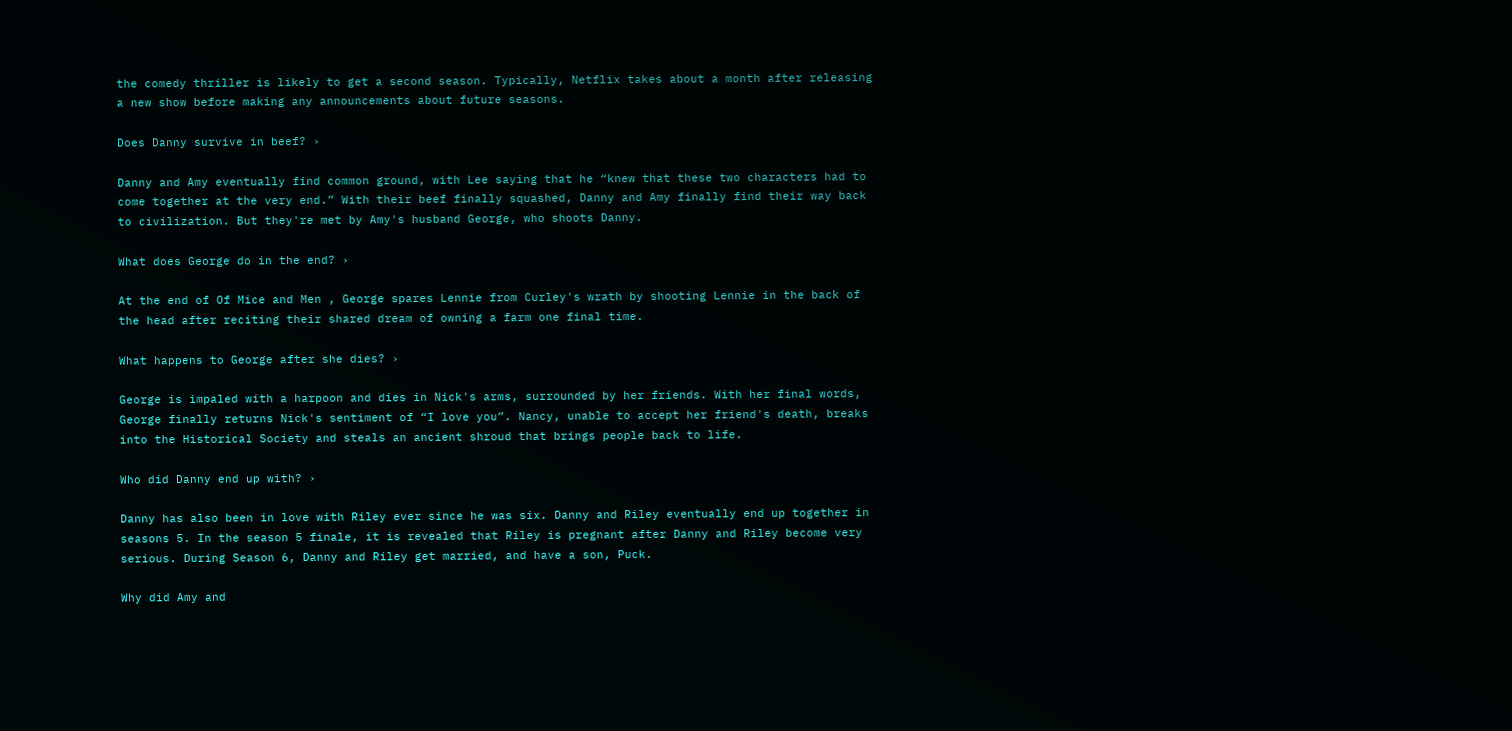the comedy thriller is likely to get a second season. Typically, Netflix takes about a month after releasing a new show before making any announcements about future seasons.

Does Danny survive in beef? ›

Danny and Amy eventually find common ground, with Lee saying that he “knew that these two characters had to come together at the very end.” With their beef finally squashed, Danny and Amy finally find their way back to civilization. But they're met by Amy's husband George, who shoots Danny.

What does George do in the end? ›

At the end of Of Mice and Men , George spares Lennie from Curley's wrath by shooting Lennie in the back of the head after reciting their shared dream of owning a farm one final time.

What happens to George after she dies? ›

George is impaled with a harpoon and dies in Nick's arms, surrounded by her friends. With her final words, George finally returns Nick's sentiment of “I love you”. Nancy, unable to accept her friend's death, breaks into the Historical Society and steals an ancient shroud that brings people back to life.

Who did Danny end up with? ›

Danny has also been in love with Riley ever since he was six. Danny and Riley eventually end up together in seasons 5. In the season 5 finale, it is revealed that Riley is pregnant after Danny and Riley become very serious. During Season 6, Danny and Riley get married, and have a son, Puck.

Why did Amy and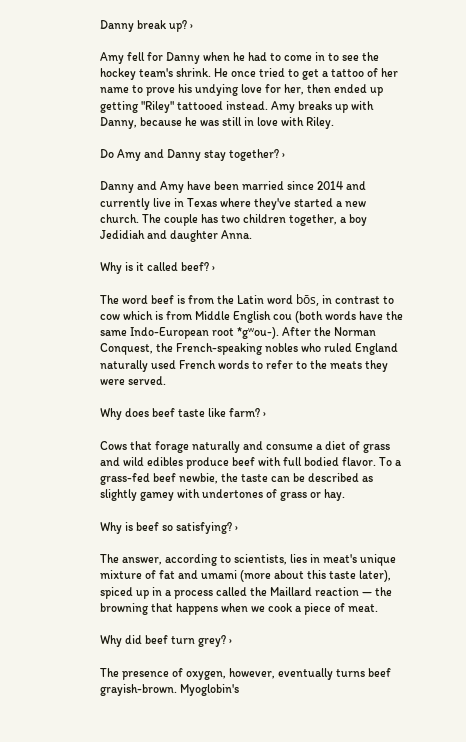Danny break up? ›

Amy fell for Danny when he had to come in to see the hockey team's shrink. He once tried to get a tattoo of her name to prove his undying love for her, then ended up getting "Riley" tattooed instead. Amy breaks up with Danny, because he was still in love with Riley.

Do Amy and Danny stay together? ›

Danny and Amy have been married since 2014 and currently live in Texas where they've started a new church. The couple has two children together, a boy Jedidiah and daughter Anna.

Why is it called beef? ›

The word beef is from the Latin word bōs, in contrast to cow which is from Middle English cou (both words have the same Indo-European root *gʷou-). After the Norman Conquest, the French-speaking nobles who ruled England naturally used French words to refer to the meats they were served.

Why does beef taste like farm? ›

Cows that forage naturally and consume a diet of grass and wild edibles produce beef with full bodied flavor. To a grass-fed beef newbie, the taste can be described as slightly gamey with undertones of grass or hay.

Why is beef so satisfying? ›

The answer, according to scientists, lies in meat's unique mixture of fat and umami (more about this taste later), spiced up in a process called the Maillard reaction — the browning that happens when we cook a piece of meat.

Why did beef turn grey? ›

The presence of oxygen, however, eventually turns beef grayish-brown. Myoglobin's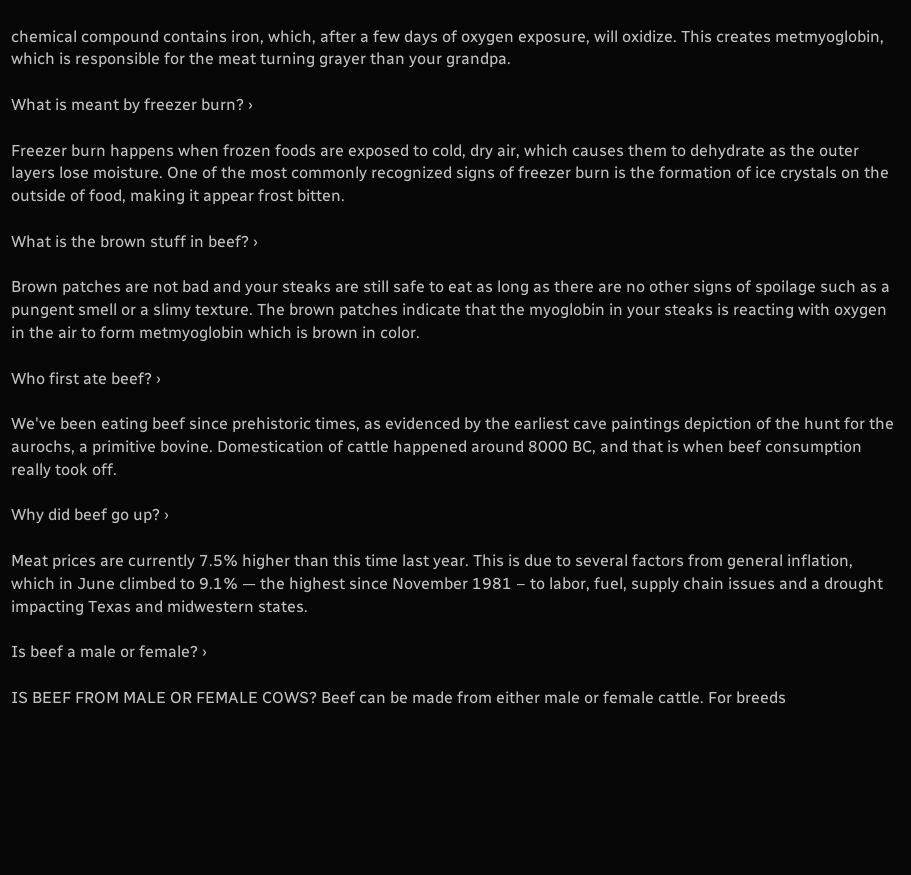chemical compound contains iron, which, after a few days of oxygen exposure, will oxidize. This creates metmyoglobin, which is responsible for the meat turning grayer than your grandpa.

What is meant by freezer burn? ›

Freezer burn happens when frozen foods are exposed to cold, dry air, which causes them to dehydrate as the outer layers lose moisture. One of the most commonly recognized signs of freezer burn is the formation of ice crystals on the outside of food, making it appear frost bitten.

What is the brown stuff in beef? ›

Brown patches are not bad and your steaks are still safe to eat as long as there are no other signs of spoilage such as a pungent smell or a slimy texture. The brown patches indicate that the myoglobin in your steaks is reacting with oxygen in the air to form metmyoglobin which is brown in color.

Who first ate beef? ›

We've been eating beef since prehistoric times, as evidenced by the earliest cave paintings depiction of the hunt for the aurochs, a primitive bovine. Domestication of cattle happened around 8000 BC, and that is when beef consumption really took off.

Why did beef go up? ›

Meat prices are currently 7.5% higher than this time last year. This is due to several factors from general inflation, which in June climbed to 9.1% — the highest since November 1981 – to labor, fuel, supply chain issues and a drought impacting Texas and midwestern states.

Is beef a male or female? ›

IS BEEF FROM MALE OR FEMALE COWS? Beef can be made from either male or female cattle. For breeds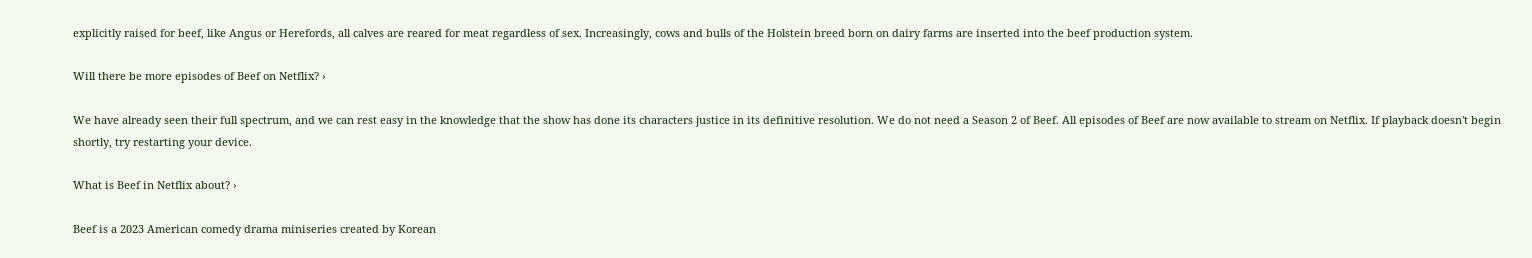explicitly raised for beef, like Angus or Herefords, all calves are reared for meat regardless of sex. Increasingly, cows and bulls of the Holstein breed born on dairy farms are inserted into the beef production system.

Will there be more episodes of Beef on Netflix? ›

We have already seen their full spectrum, and we can rest easy in the knowledge that the show has done its characters justice in its definitive resolution. We do not need a Season 2 of Beef. All episodes of Beef are now available to stream on Netflix. If playback doesn't begin shortly, try restarting your device.

What is Beef in Netflix about? ›

Beef is a 2023 American comedy drama miniseries created by Korean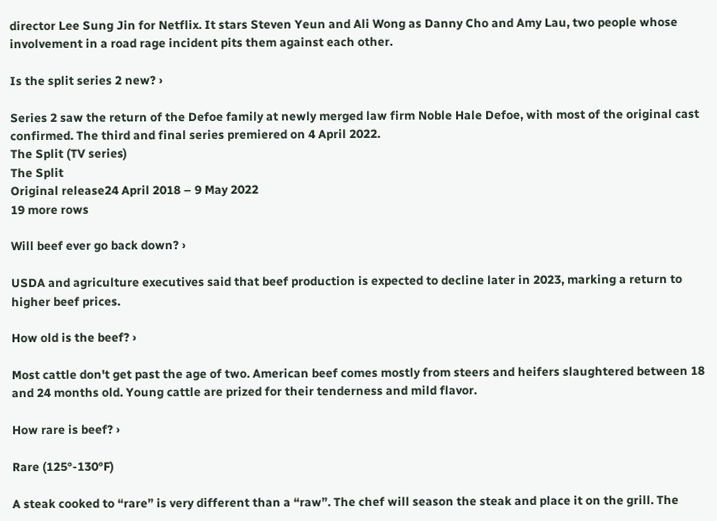director Lee Sung Jin for Netflix. It stars Steven Yeun and Ali Wong as Danny Cho and Amy Lau, two people whose involvement in a road rage incident pits them against each other.

Is the split series 2 new? ›

Series 2 saw the return of the Defoe family at newly merged law firm Noble Hale Defoe, with most of the original cast confirmed. The third and final series premiered on 4 April 2022.
The Split (TV series)
The Split
Original release24 April 2018 – 9 May 2022
19 more rows

Will beef ever go back down? ›

USDA and agriculture executives said that beef production is expected to decline later in 2023, marking a return to higher beef prices.

How old is the beef? ›

Most cattle don't get past the age of two. American beef comes mostly from steers and heifers slaughtered between 18 and 24 months old. Young cattle are prized for their tenderness and mild flavor.

How rare is beef? ›

Rare (125°-130°F)

A steak cooked to “rare” is very different than a “raw”. The chef will season the steak and place it on the grill. The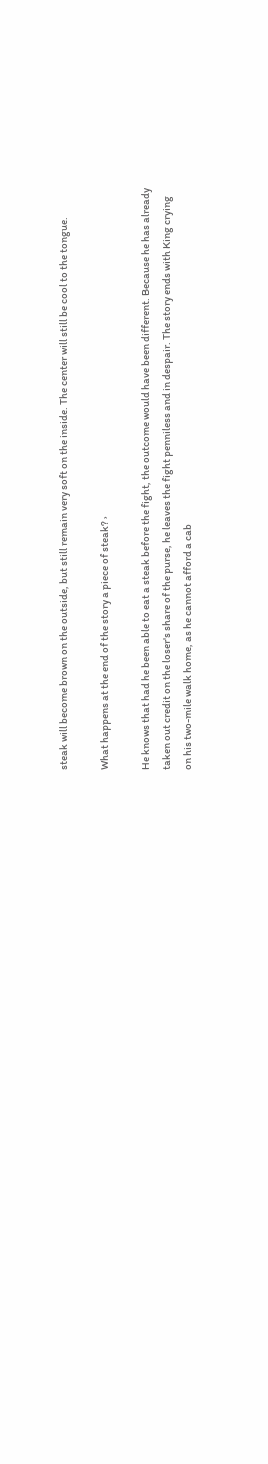steak will become brown on the outside, but still remain very soft on the inside. The center will still be cool to the tongue.

What happens at the end of the story a piece of steak? ›

He knows that had he been able to eat a steak before the fight, the outcome would have been different. Because he has already taken out credit on the loser's share of the purse, he leaves the fight penniless and in despair. The story ends with King crying on his two-mile walk home, as he cannot afford a cab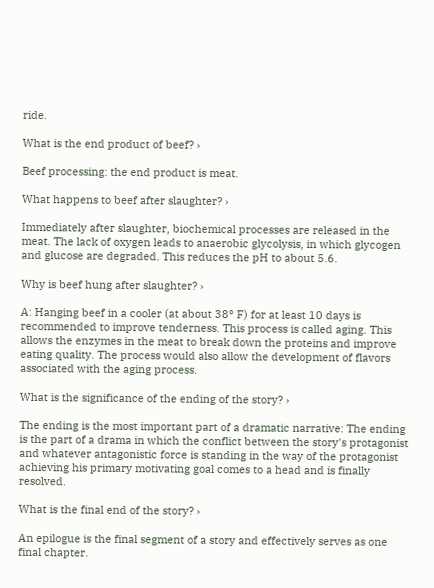ride.

What is the end product of beef? ›

Beef processing: the end product is meat.

What happens to beef after slaughter? ›

Immediately after slaughter, biochemical processes are released in the meat. The lack of oxygen leads to anaerobic glycolysis, in which glycogen and glucose are degraded. This reduces the pH to about 5.6.

Why is beef hung after slaughter? ›

A: Hanging beef in a cooler (at about 38° F) for at least 10 days is recommended to improve tenderness. This process is called aging. This allows the enzymes in the meat to break down the proteins and improve eating quality. The process would also allow the development of flavors associated with the aging process.

What is the significance of the ending of the story? ›

The ending is the most important part of a dramatic narrative: The ending is the part of a drama in which the conflict between the story's protagonist and whatever antagonistic force is standing in the way of the protagonist achieving his primary motivating goal comes to a head and is finally resolved.

What is the final end of the story? ›

An epilogue is the final segment of a story and effectively serves as one final chapter.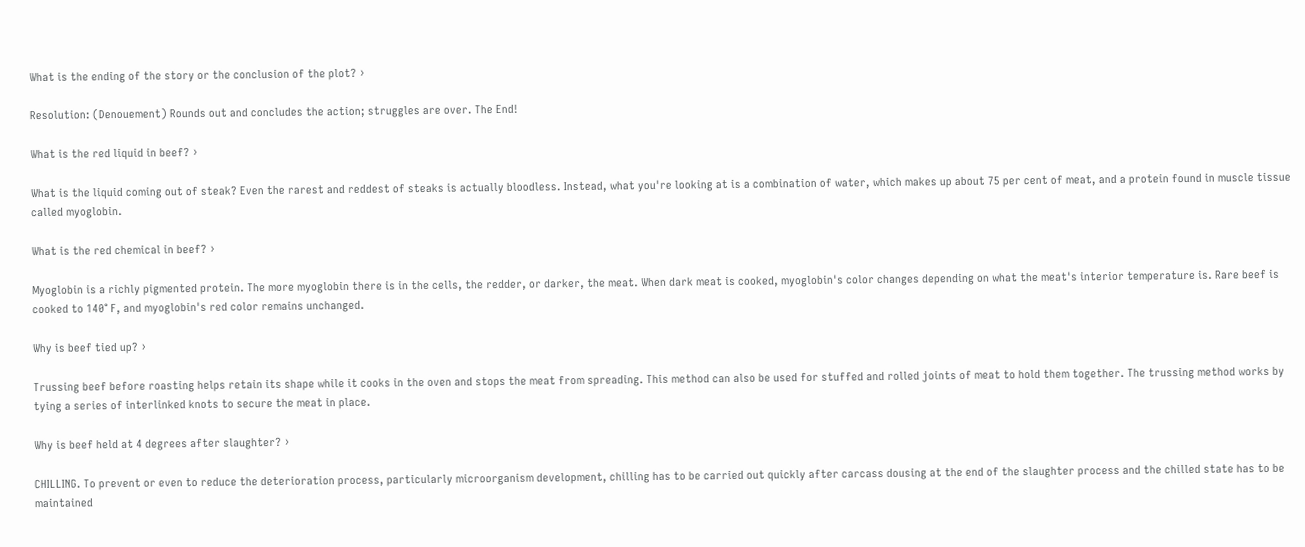What is the ending of the story or the conclusion of the plot? ›

Resolution: (Denouement) Rounds out and concludes the action; struggles are over. The End!

What is the red liquid in beef? ›

What is the liquid coming out of steak? Even the rarest and reddest of steaks is actually bloodless. Instead, what you're looking at is a combination of water, which makes up about 75 per cent of meat, and a protein found in muscle tissue called myoglobin.

What is the red chemical in beef? ›

Myoglobin is a richly pigmented protein. The more myoglobin there is in the cells, the redder, or darker, the meat. When dark meat is cooked, myoglobin's color changes depending on what the meat's interior temperature is. Rare beef is cooked to 140° F, and myoglobin's red color remains unchanged.

Why is beef tied up? ›

Trussing beef before roasting helps retain its shape while it cooks in the oven and stops the meat from spreading. This method can also be used for stuffed and rolled joints of meat to hold them together. The trussing method works by tying a series of interlinked knots to secure the meat in place.

Why is beef held at 4 degrees after slaughter? ›

CHILLING. To prevent or even to reduce the deterioration process, particularly microorganism development, chilling has to be carried out quickly after carcass dousing at the end of the slaughter process and the chilled state has to be maintained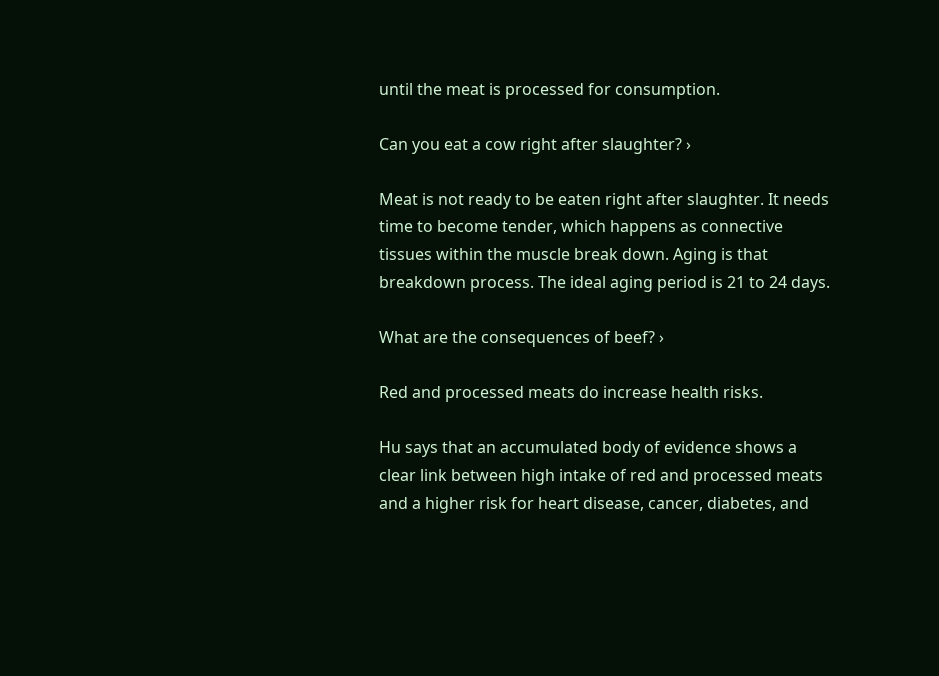until the meat is processed for consumption.

Can you eat a cow right after slaughter? ›

Meat is not ready to be eaten right after slaughter. It needs time to become tender, which happens as connective tissues within the muscle break down. Aging is that breakdown process. The ideal aging period is 21 to 24 days.

What are the consequences of beef? ›

Red and processed meats do increase health risks.

Hu says that an accumulated body of evidence shows a clear link between high intake of red and processed meats and a higher risk for heart disease, cancer, diabetes, and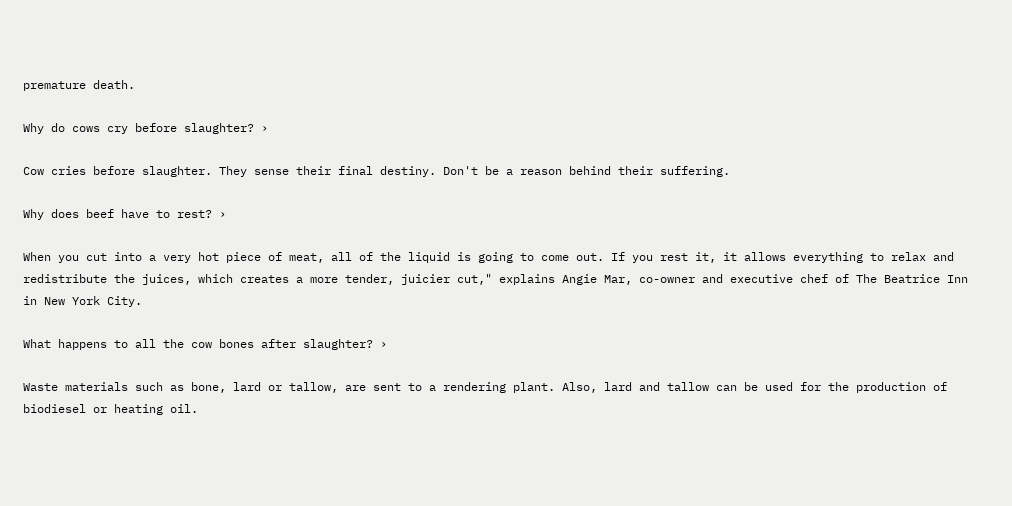premature death.

Why do cows cry before slaughter? ›

Cow cries before slaughter. They sense their final destiny. Don't be a reason behind their suffering.

Why does beef have to rest? ›

When you cut into a very hot piece of meat, all of the liquid is going to come out. If you rest it, it allows everything to relax and redistribute the juices, which creates a more tender, juicier cut," explains Angie Mar, co-owner and executive chef of The Beatrice Inn in New York City.

What happens to all the cow bones after slaughter? ›

Waste materials such as bone, lard or tallow, are sent to a rendering plant. Also, lard and tallow can be used for the production of biodiesel or heating oil.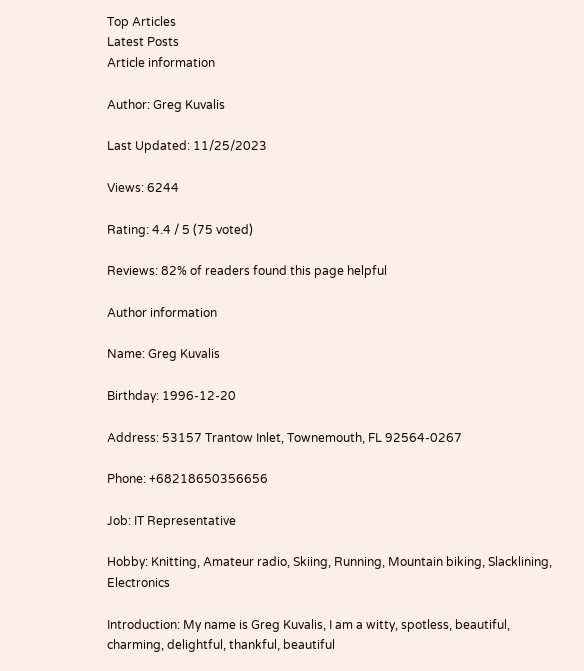Top Articles
Latest Posts
Article information

Author: Greg Kuvalis

Last Updated: 11/25/2023

Views: 6244

Rating: 4.4 / 5 (75 voted)

Reviews: 82% of readers found this page helpful

Author information

Name: Greg Kuvalis

Birthday: 1996-12-20

Address: 53157 Trantow Inlet, Townemouth, FL 92564-0267

Phone: +68218650356656

Job: IT Representative

Hobby: Knitting, Amateur radio, Skiing, Running, Mountain biking, Slacklining, Electronics

Introduction: My name is Greg Kuvalis, I am a witty, spotless, beautiful, charming, delightful, thankful, beautiful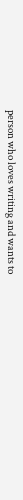person who loves writing and wants to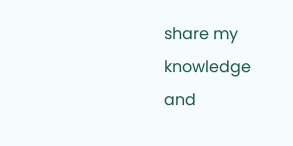share my knowledge and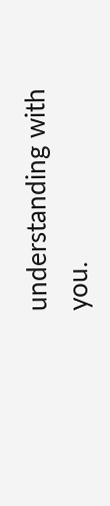understanding with you.